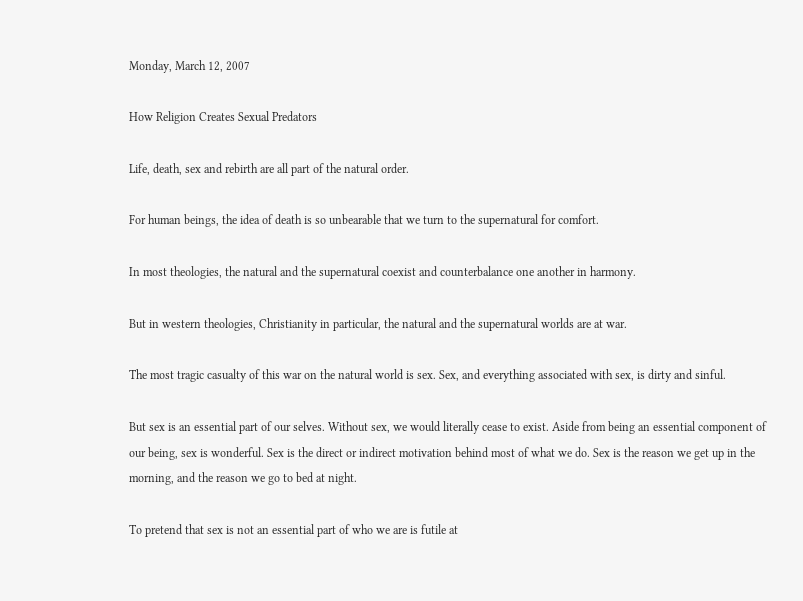Monday, March 12, 2007

How Religion Creates Sexual Predators

Life, death, sex and rebirth are all part of the natural order.

For human beings, the idea of death is so unbearable that we turn to the supernatural for comfort.

In most theologies, the natural and the supernatural coexist and counterbalance one another in harmony.

But in western theologies, Christianity in particular, the natural and the supernatural worlds are at war.

The most tragic casualty of this war on the natural world is sex. Sex, and everything associated with sex, is dirty and sinful.

But sex is an essential part of our selves. Without sex, we would literally cease to exist. Aside from being an essential component of our being, sex is wonderful. Sex is the direct or indirect motivation behind most of what we do. Sex is the reason we get up in the morning, and the reason we go to bed at night.

To pretend that sex is not an essential part of who we are is futile at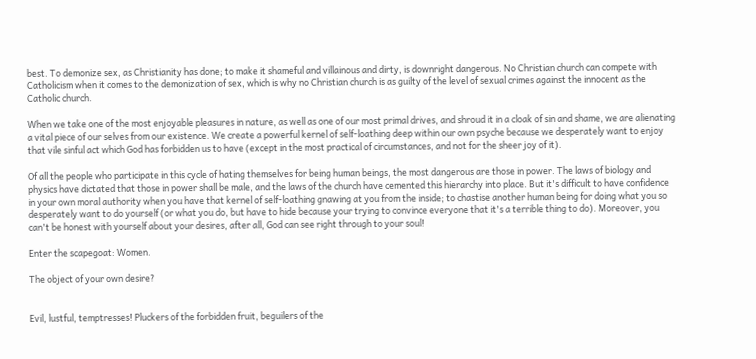best. To demonize sex, as Christianity has done; to make it shameful and villainous and dirty, is downright dangerous. No Christian church can compete with Catholicism when it comes to the demonization of sex, which is why no Christian church is as guilty of the level of sexual crimes against the innocent as the Catholic church.

When we take one of the most enjoyable pleasures in nature, as well as one of our most primal drives, and shroud it in a cloak of sin and shame, we are alienating a vital piece of our selves from our existence. We create a powerful kernel of self-loathing deep within our own psyche because we desperately want to enjoy that vile sinful act which God has forbidden us to have (except in the most practical of circumstances, and not for the sheer joy of it).

Of all the people who participate in this cycle of hating themselves for being human beings, the most dangerous are those in power. The laws of biology and physics have dictated that those in power shall be male, and the laws of the church have cemented this hierarchy into place. But it's difficult to have confidence in your own moral authority when you have that kernel of self-loathing gnawing at you from the inside; to chastise another human being for doing what you so desperately want to do yourself (or what you do, but have to hide because your trying to convince everyone that it's a terrible thing to do). Moreover, you can't be honest with yourself about your desires, after all, God can see right through to your soul!

Enter the scapegoat: Women.

The object of your own desire?


Evil, lustful, temptresses! Pluckers of the forbidden fruit, beguilers of the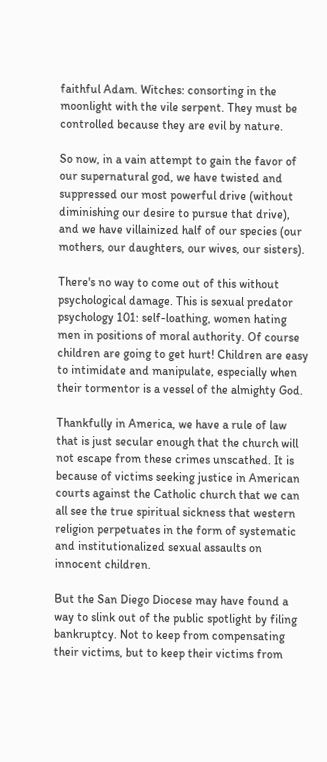faithful Adam. Witches: consorting in the moonlight with the vile serpent. They must be controlled because they are evil by nature.

So now, in a vain attempt to gain the favor of our supernatural god, we have twisted and suppressed our most powerful drive (without diminishing our desire to pursue that drive), and we have villainized half of our species (our mothers, our daughters, our wives, our sisters).

There's no way to come out of this without psychological damage. This is sexual predator psychology 101: self-loathing, women hating men in positions of moral authority. Of course children are going to get hurt! Children are easy to intimidate and manipulate, especially when their tormentor is a vessel of the almighty God.

Thankfully in America, we have a rule of law that is just secular enough that the church will not escape from these crimes unscathed. It is because of victims seeking justice in American courts against the Catholic church that we can all see the true spiritual sickness that western religion perpetuates in the form of systematic and institutionalized sexual assaults on innocent children.

But the San Diego Diocese may have found a way to slink out of the public spotlight by filing bankruptcy. Not to keep from compensating their victims, but to keep their victims from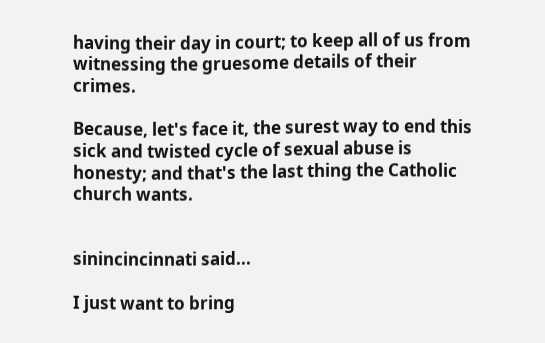having their day in court; to keep all of us from witnessing the gruesome details of their crimes.

Because, let's face it, the surest way to end this sick and twisted cycle of sexual abuse is honesty; and that's the last thing the Catholic church wants.


sinincincinnati said...

I just want to bring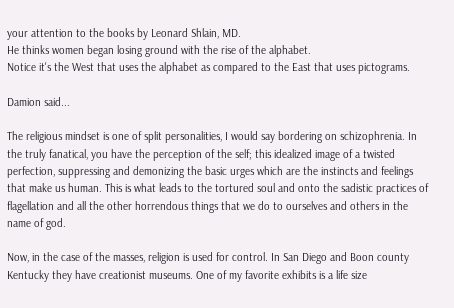your attention to the books by Leonard Shlain, MD.
He thinks women began losing ground with the rise of the alphabet.
Notice it's the West that uses the alphabet as compared to the East that uses pictograms.

Damion said...

The religious mindset is one of split personalities, I would say bordering on schizophrenia. In the truly fanatical, you have the perception of the self; this idealized image of a twisted perfection, suppressing and demonizing the basic urges which are the instincts and feelings that make us human. This is what leads to the tortured soul and onto the sadistic practices of flagellation and all the other horrendous things that we do to ourselves and others in the name of god.

Now, in the case of the masses, religion is used for control. In San Diego and Boon county Kentucky they have creationist museums. One of my favorite exhibits is a life size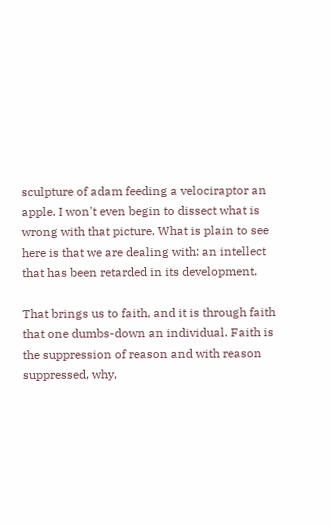sculpture of adam feeding a velociraptor an apple. I won't even begin to dissect what is wrong with that picture. What is plain to see here is that we are dealing with: an intellect that has been retarded in its development.

That brings us to faith, and it is through faith that one dumbs-down an individual. Faith is the suppression of reason and with reason suppressed, why,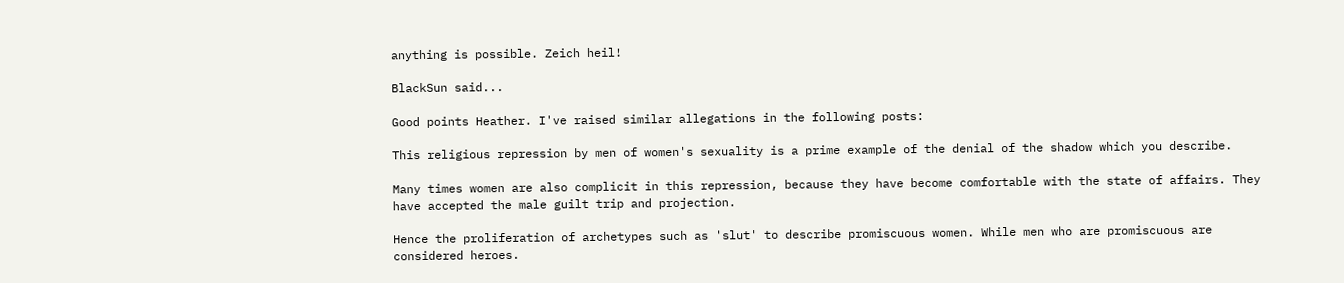anything is possible. Zeich heil!

BlackSun said...

Good points Heather. I've raised similar allegations in the following posts:

This religious repression by men of women's sexuality is a prime example of the denial of the shadow which you describe.

Many times women are also complicit in this repression, because they have become comfortable with the state of affairs. They have accepted the male guilt trip and projection.

Hence the proliferation of archetypes such as 'slut' to describe promiscuous women. While men who are promiscuous are considered heroes.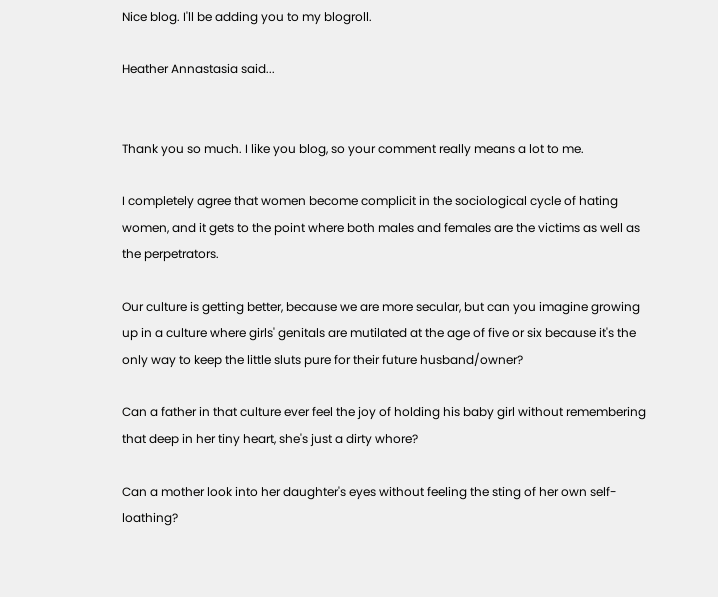Nice blog. I'll be adding you to my blogroll.

Heather Annastasia said...


Thank you so much. I like you blog, so your comment really means a lot to me.

I completely agree that women become complicit in the sociological cycle of hating women, and it gets to the point where both males and females are the victims as well as the perpetrators.

Our culture is getting better, because we are more secular, but can you imagine growing up in a culture where girls' genitals are mutilated at the age of five or six because it's the only way to keep the little sluts pure for their future husband/owner?

Can a father in that culture ever feel the joy of holding his baby girl without remembering that deep in her tiny heart, she's just a dirty whore?

Can a mother look into her daughter's eyes without feeling the sting of her own self-loathing?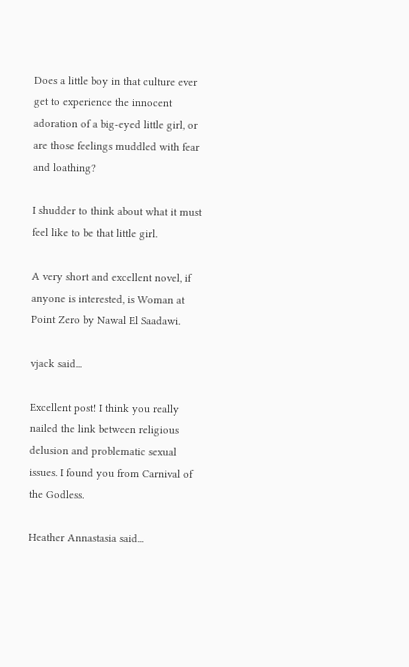Does a little boy in that culture ever get to experience the innocent adoration of a big-eyed little girl, or are those feelings muddled with fear and loathing?

I shudder to think about what it must feel like to be that little girl.

A very short and excellent novel, if anyone is interested, is Woman at Point Zero by Nawal El Saadawi.

vjack said...

Excellent post! I think you really nailed the link between religious delusion and problematic sexual issues. I found you from Carnival of the Godless.

Heather Annastasia said...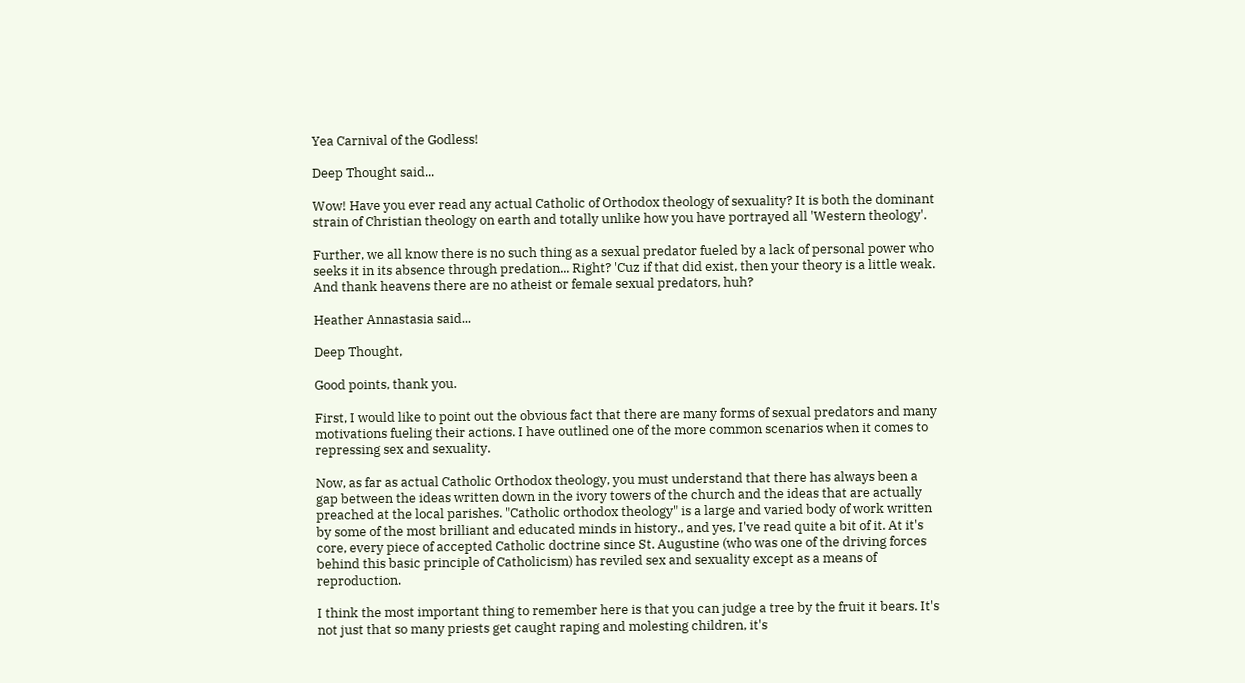Yea Carnival of the Godless!

Deep Thought said...

Wow! Have you ever read any actual Catholic of Orthodox theology of sexuality? It is both the dominant strain of Christian theology on earth and totally unlike how you have portrayed all 'Western theology'.

Further, we all know there is no such thing as a sexual predator fueled by a lack of personal power who seeks it in its absence through predation... Right? 'Cuz if that did exist, then your theory is a little weak. And thank heavens there are no atheist or female sexual predators, huh?

Heather Annastasia said...

Deep Thought,

Good points, thank you.

First, I would like to point out the obvious fact that there are many forms of sexual predators and many motivations fueling their actions. I have outlined one of the more common scenarios when it comes to repressing sex and sexuality.

Now, as far as actual Catholic Orthodox theology, you must understand that there has always been a gap between the ideas written down in the ivory towers of the church and the ideas that are actually preached at the local parishes. "Catholic orthodox theology" is a large and varied body of work written by some of the most brilliant and educated minds in history., and yes, I've read quite a bit of it. At it's core, every piece of accepted Catholic doctrine since St. Augustine (who was one of the driving forces behind this basic principle of Catholicism) has reviled sex and sexuality except as a means of reproduction.

I think the most important thing to remember here is that you can judge a tree by the fruit it bears. It's not just that so many priests get caught raping and molesting children, it's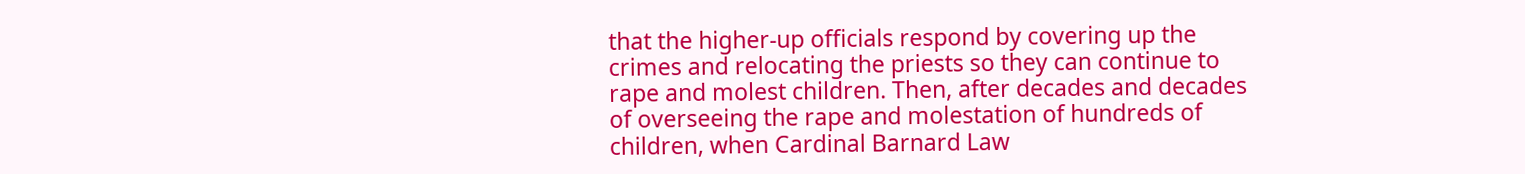that the higher-up officials respond by covering up the crimes and relocating the priests so they can continue to rape and molest children. Then, after decades and decades of overseeing the rape and molestation of hundreds of children, when Cardinal Barnard Law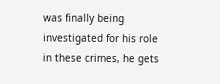was finally being investigated for his role in these crimes, he gets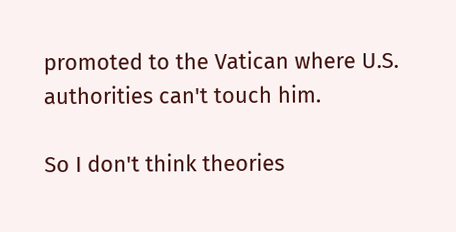promoted to the Vatican where U.S. authorities can't touch him.

So I don't think theories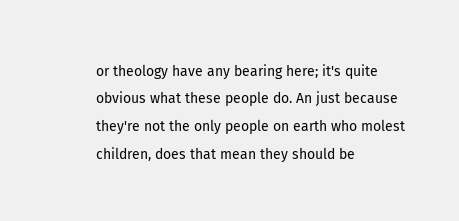or theology have any bearing here; it's quite obvious what these people do. An just because they're not the only people on earth who molest children, does that mean they should be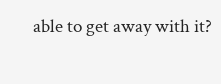able to get away with it?